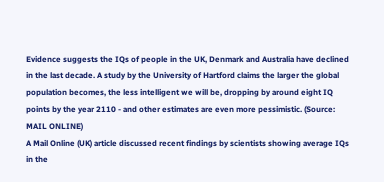Evidence suggests the IQs of people in the UK, Denmark and Australia have declined in the last decade. A study by the University of Hartford claims the larger the global population becomes, the less intelligent we will be, dropping by around eight IQ points by the year 2110 - and other estimates are even more pessimistic. (Source: MAIL ONLINE)
A Mail Online (UK) article discussed recent findings by scientists showing average IQs in the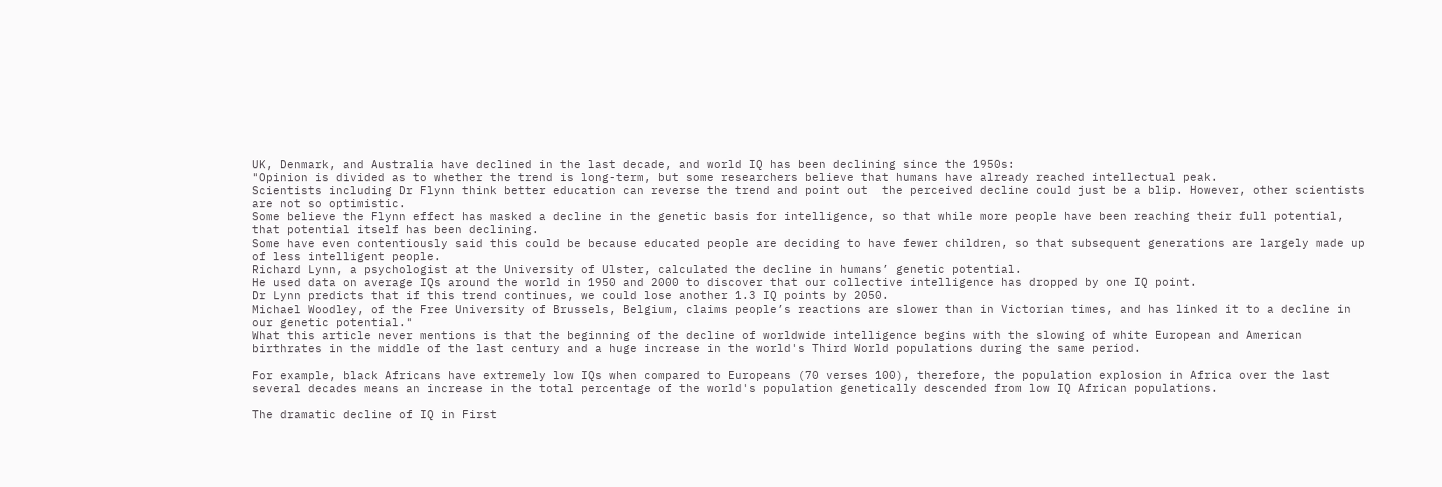UK, Denmark, and Australia have declined in the last decade, and world IQ has been declining since the 1950s:
"Opinion is divided as to whether the trend is long-term, but some researchers believe that humans have already reached intellectual peak.
Scientists including Dr Flynn think better education can reverse the trend and point out  the perceived decline could just be a blip. However, other scientists are not so optimistic.
Some believe the Flynn effect has masked a decline in the genetic basis for intelligence, so that while more people have been reaching their full potential, that potential itself has been declining.
Some have even contentiously said this could be because educated people are deciding to have fewer children, so that subsequent generations are largely made up of less intelligent people.
Richard Lynn, a psychologist at the University of Ulster, calculated the decline in humans’ genetic potential.
He used data on average IQs around the world in 1950 and 2000 to discover that our collective intelligence has dropped by one IQ point.
Dr Lynn predicts that if this trend continues, we could lose another 1.3 IQ points by 2050.
Michael Woodley, of the Free University of Brussels, Belgium, claims people’s reactions are slower than in Victorian times, and has linked it to a decline in our genetic potential."
What this article never mentions is that the beginning of the decline of worldwide intelligence begins with the slowing of white European and American birthrates in the middle of the last century and a huge increase in the world's Third World populations during the same period.

For example, black Africans have extremely low IQs when compared to Europeans (70 verses 100), therefore, the population explosion in Africa over the last several decades means an increase in the total percentage of the world's population genetically descended from low IQ African populations.

The dramatic decline of IQ in First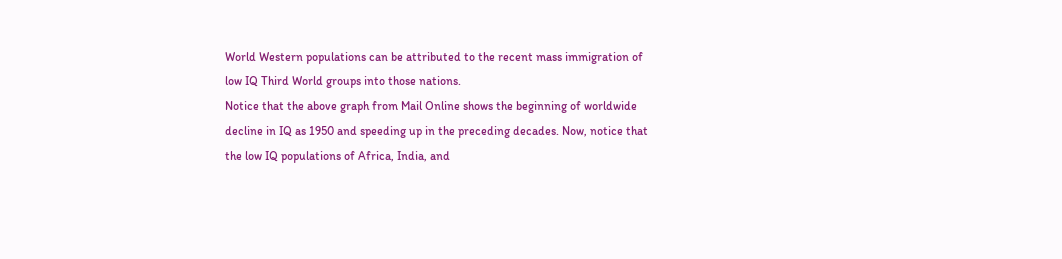World Western populations can be attributed to the recent mass immigration of low IQ Third World groups into those nations.
Notice that the above graph from Mail Online shows the beginning of worldwide decline in IQ as 1950 and speeding up in the preceding decades. Now, notice that the low IQ populations of Africa, India, and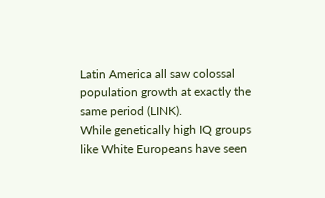Latin America all saw colossal population growth at exactly the same period (LINK).
While genetically high IQ groups like White Europeans have seen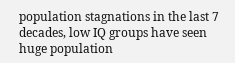population stagnations in the last 7 decades, low IQ groups have seen huge population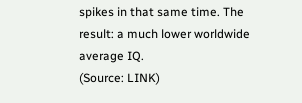spikes in that same time. The result: a much lower worldwide average IQ.
(Source: LINK)